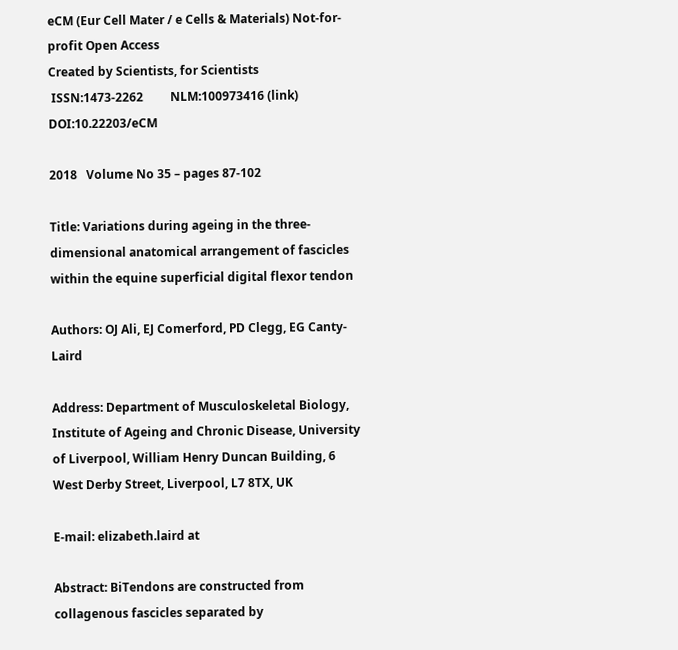eCM (Eur Cell Mater / e Cells & Materials) Not-for-profit Open Access
Created by Scientists, for Scientists
 ISSN:1473-2262         NLM:100973416 (link)         DOI:10.22203/eCM

2018   Volume No 35 – pages 87-102

Title: Variations during ageing in the three-dimensional anatomical arrangement of fascicles within the equine superficial digital flexor tendon

Authors: OJ Ali, EJ Comerford, PD Clegg, EG Canty-Laird

Address: Department of Musculoskeletal Biology, Institute of Ageing and Chronic Disease, University of Liverpool, William Henry Duncan Building, 6 West Derby Street, Liverpool, L7 8TX, UK

E-mail: elizabeth.laird at

Abstract: BiTendons are constructed from collagenous fascicles separated by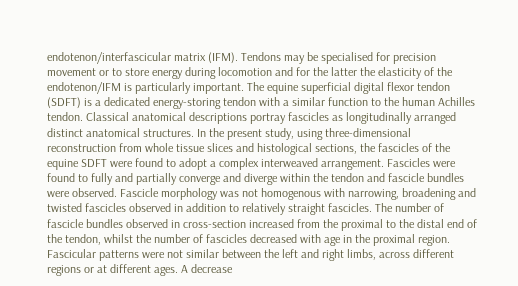endotenon/interfascicular matrix (IFM). Tendons may be specialised for precision movement or to store energy during locomotion and for the latter the elasticity of the endotenon/IFM is particularly important. The equine superficial digital flexor tendon (SDFT) is a dedicated energy-storing tendon with a similar function to the human Achilles tendon. Classical anatomical descriptions portray fascicles as longitudinally arranged distinct anatomical structures. In the present study, using three-dimensional reconstruction from whole tissue slices and histological sections, the fascicles of the equine SDFT were found to adopt a complex interweaved arrangement. Fascicles were found to fully and partially converge and diverge within the tendon and fascicle bundles were observed. Fascicle morphology was not homogenous with narrowing, broadening and twisted fascicles observed in addition to relatively straight fascicles. The number of fascicle bundles observed in cross-section increased from the proximal to the distal end of the tendon, whilst the number of fascicles decreased with age in the proximal region. Fascicular patterns were not similar between the left and right limbs, across different regions or at different ages. A decrease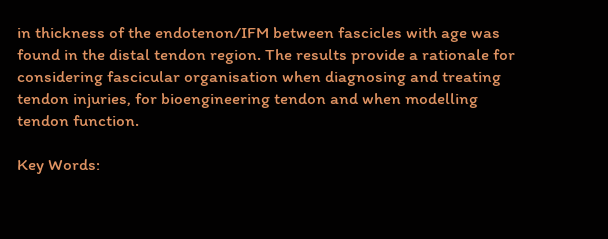in thickness of the endotenon/IFM between fascicles with age was found in the distal tendon region. The results provide a rationale for considering fascicular organisation when diagnosing and treating tendon injuries, for bioengineering tendon and when modelling tendon function.

Key Words: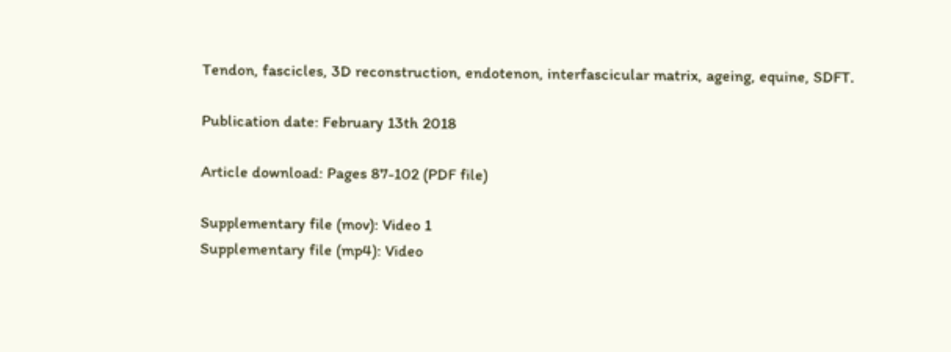Tendon, fascicles, 3D reconstruction, endotenon, interfascicular matrix, ageing, equine, SDFT.

Publication date: February 13th 2018

Article download: Pages 87-102 (PDF file)

Supplementary file (mov): Video 1
Supplementary file (mp4): Video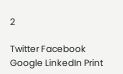2

Twitter Facebook Google LinkedIn Print